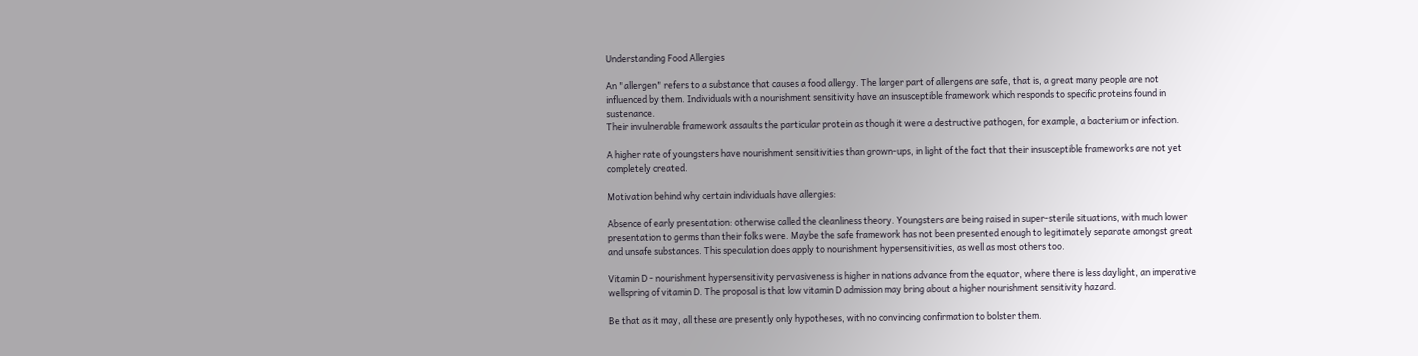Understanding Food Allergies

An "allergen" refers to a substance that causes a food allergy. The larger part of allergens are safe, that is, a great many people are not influenced by them. Individuals with a nourishment sensitivity have an insusceptible framework which responds to specific proteins found in sustenance.
Their invulnerable framework assaults the particular protein as though it were a destructive pathogen, for example, a bacterium or infection.

A higher rate of youngsters have nourishment sensitivities than grown-ups, in light of the fact that their insusceptible frameworks are not yet completely created.

Motivation behind why certain individuals have allergies:

Absence of early presentation: otherwise called the cleanliness theory. Youngsters are being raised in super-sterile situations, with much lower presentation to germs than their folks were. Maybe the safe framework has not been presented enough to legitimately separate amongst great and unsafe substances. This speculation does apply to nourishment hypersensitivities, as well as most others too.

Vitamin D - nourishment hypersensitivity pervasiveness is higher in nations advance from the equator, where there is less daylight, an imperative wellspring of vitamin D. The proposal is that low vitamin D admission may bring about a higher nourishment sensitivity hazard.

Be that as it may, all these are presently only hypotheses, with no convincing confirmation to bolster them.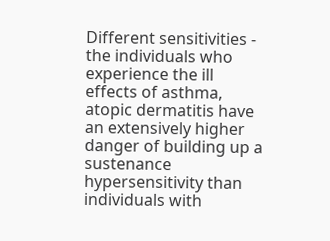Different sensitivities - the individuals who experience the ill effects of asthma, atopic dermatitis have an extensively higher danger of building up a sustenance hypersensitivity than individuals with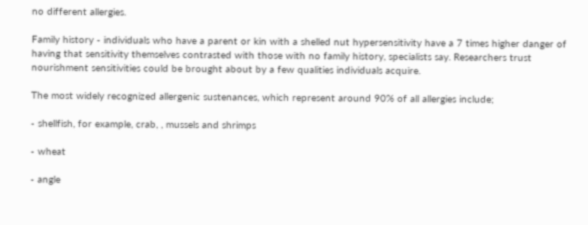no different allergies.

Family history - individuals who have a parent or kin with a shelled nut hypersensitivity have a 7 times higher danger of having that sensitivity themselves contrasted with those with no family history, specialists say. Researchers trust nourishment sensitivities could be brought about by a few qualities individuals acquire.

The most widely recognized allergenic sustenances, which represent around 90% of all allergies include;

- shellfish, for example, crab, , mussels and shrimps

- wheat

- angle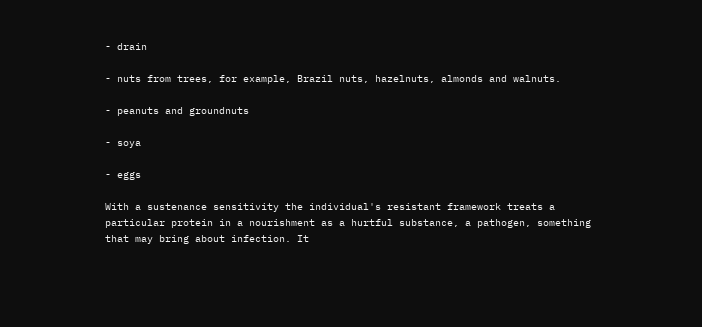- drain

- nuts from trees, for example, Brazil nuts, hazelnuts, almonds and walnuts.

- peanuts and groundnuts

- soya

- eggs

With a sustenance sensitivity the individual's resistant framework treats a particular protein in a nourishment as a hurtful substance, a pathogen, something that may bring about infection. It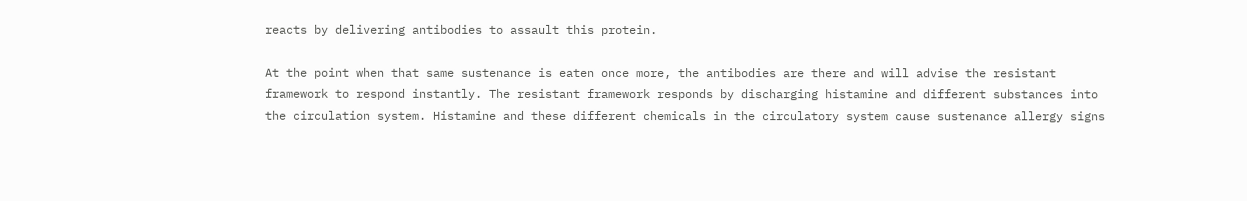reacts by delivering antibodies to assault this protein.

At the point when that same sustenance is eaten once more, the antibodies are there and will advise the resistant framework to respond instantly. The resistant framework responds by discharging histamine and different substances into the circulation system. Histamine and these different chemicals in the circulatory system cause sustenance allergy signs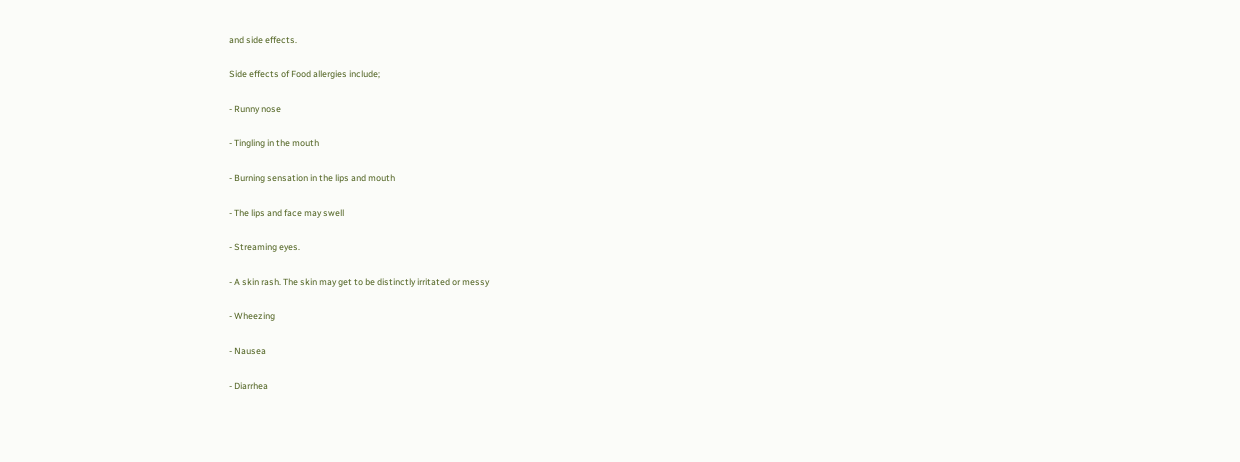and side effects.

Side effects of Food allergies include;

- Runny nose

- Tingling in the mouth

- Burning sensation in the lips and mouth

- The lips and face may swell

- Streaming eyes.

- A skin rash. The skin may get to be distinctly irritated or messy

- Wheezing

- Nausea

- Diarrhea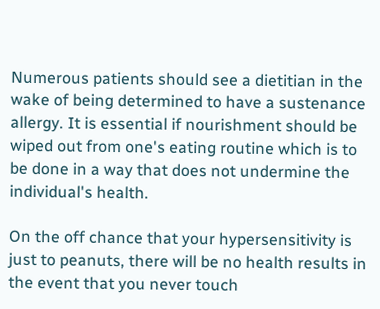Numerous patients should see a dietitian in the wake of being determined to have a sustenance allergy. It is essential if nourishment should be wiped out from one's eating routine which is to be done in a way that does not undermine the individual's health.

On the off chance that your hypersensitivity is just to peanuts, there will be no health results in the event that you never touch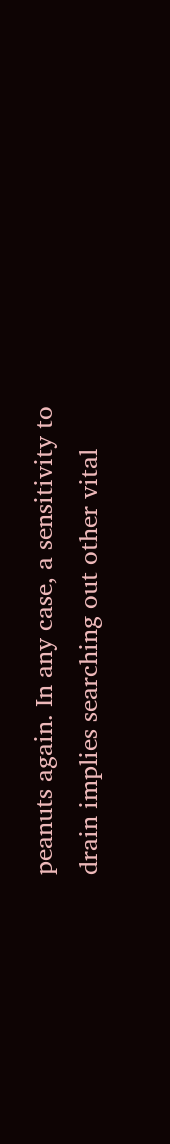peanuts again. In any case, a sensitivity to drain implies searching out other vital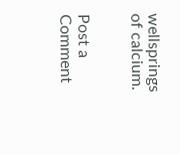wellsprings of calcium.


Post a Comment